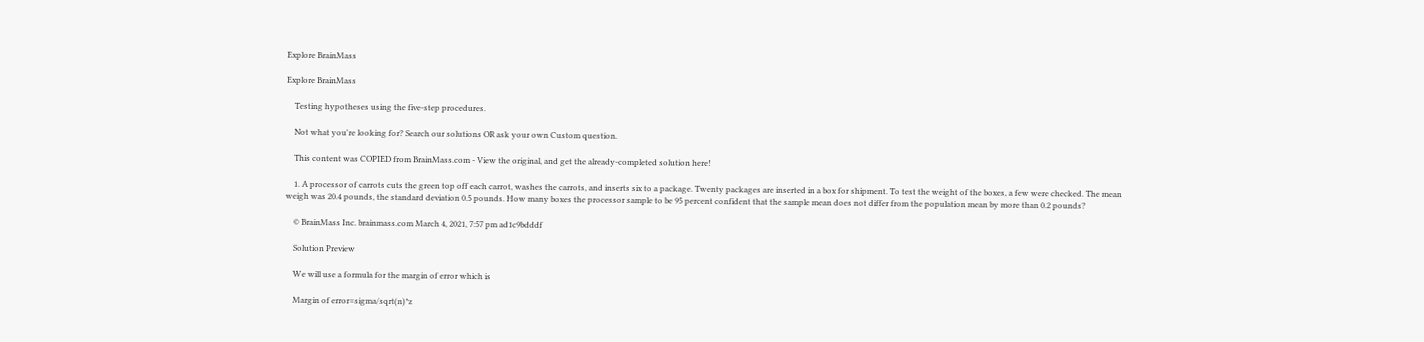Explore BrainMass

Explore BrainMass

    Testing hypotheses using the five-step procedures.

    Not what you're looking for? Search our solutions OR ask your own Custom question.

    This content was COPIED from BrainMass.com - View the original, and get the already-completed solution here!

    1. A processor of carrots cuts the green top off each carrot, washes the carrots, and inserts six to a package. Twenty packages are inserted in a box for shipment. To test the weight of the boxes, a few were checked. The mean weigh was 20.4 pounds, the standard deviation 0.5 pounds. How many boxes the processor sample to be 95 percent confident that the sample mean does not differ from the population mean by more than 0.2 pounds?

    © BrainMass Inc. brainmass.com March 4, 2021, 7:57 pm ad1c9bdddf

    Solution Preview

    We will use a formula for the margin of error which is

    Margin of error=sigma/sqrt(n)*z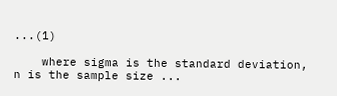...(1)

    where sigma is the standard deviation, n is the sample size ...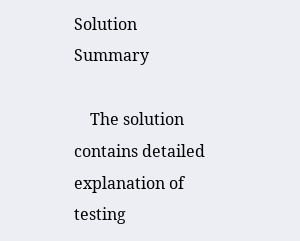Solution Summary

    The solution contains detailed explanation of testing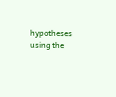hypotheses using the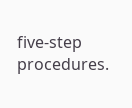five-step procedures.